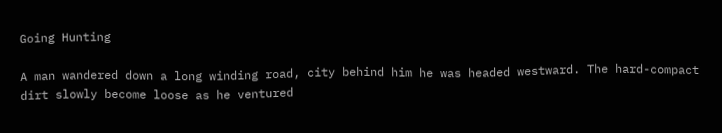Going Hunting

A man wandered down a long winding road, city behind him he was headed westward. The hard-compact dirt slowly become loose as he ventured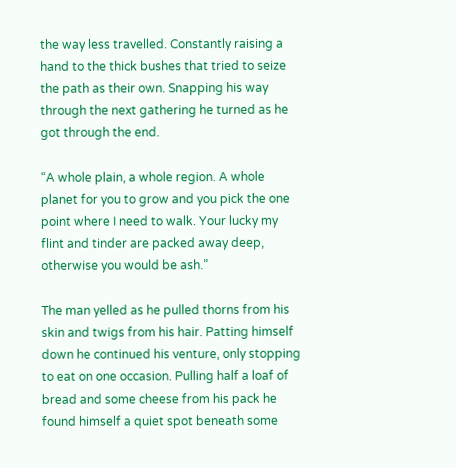the way less travelled. Constantly raising a hand to the thick bushes that tried to seize the path as their own. Snapping his way through the next gathering he turned as he got through the end.

“A whole plain, a whole region. A whole planet for you to grow and you pick the one point where I need to walk. Your lucky my flint and tinder are packed away deep, otherwise you would be ash.”

The man yelled as he pulled thorns from his skin and twigs from his hair. Patting himself down he continued his venture, only stopping to eat on one occasion. Pulling half a loaf of bread and some cheese from his pack he found himself a quiet spot beneath some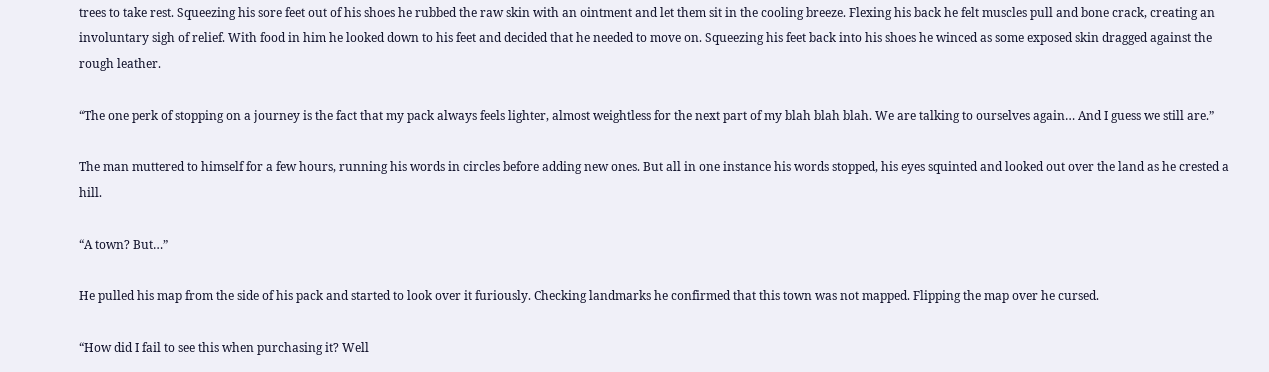trees to take rest. Squeezing his sore feet out of his shoes he rubbed the raw skin with an ointment and let them sit in the cooling breeze. Flexing his back he felt muscles pull and bone crack, creating an involuntary sigh of relief. With food in him he looked down to his feet and decided that he needed to move on. Squeezing his feet back into his shoes he winced as some exposed skin dragged against the rough leather.

“The one perk of stopping on a journey is the fact that my pack always feels lighter, almost weightless for the next part of my blah blah blah. We are talking to ourselves again… And I guess we still are.”

The man muttered to himself for a few hours, running his words in circles before adding new ones. But all in one instance his words stopped, his eyes squinted and looked out over the land as he crested a hill.

“A town? But…”

He pulled his map from the side of his pack and started to look over it furiously. Checking landmarks he confirmed that this town was not mapped. Flipping the map over he cursed.

“How did I fail to see this when purchasing it? Well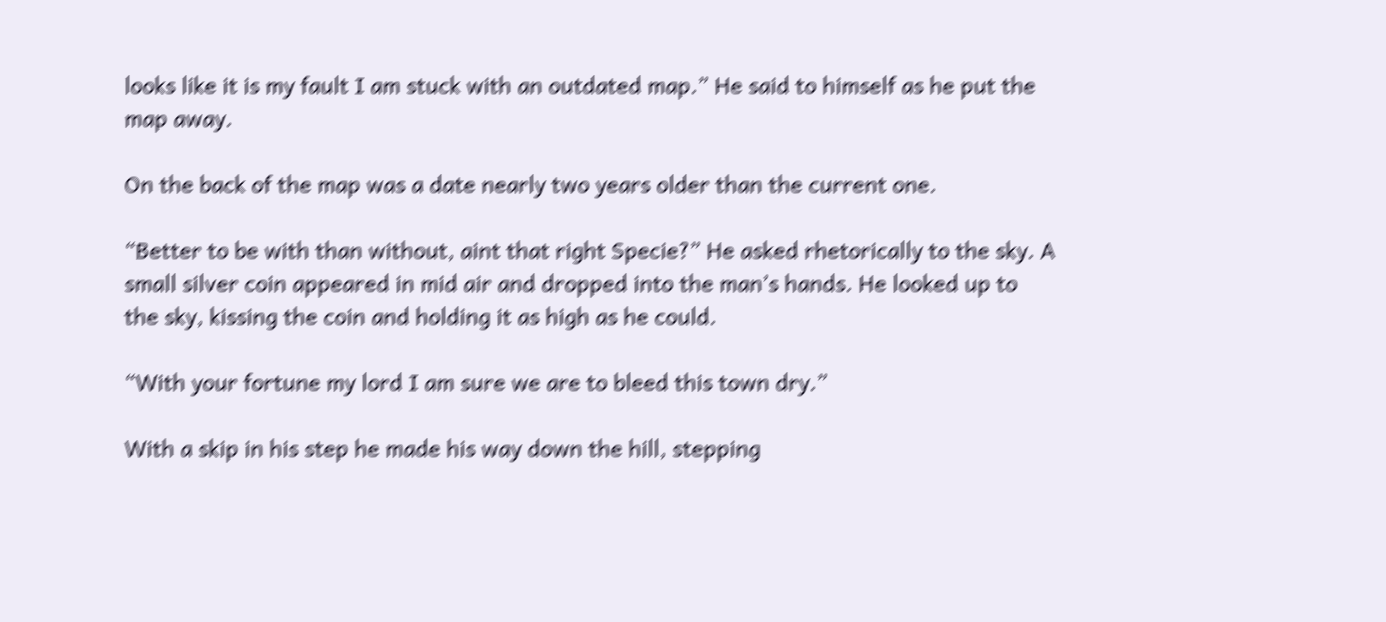looks like it is my fault I am stuck with an outdated map.” He said to himself as he put the map away.

On the back of the map was a date nearly two years older than the current one.

“Better to be with than without, aint that right Specie?” He asked rhetorically to the sky. A small silver coin appeared in mid air and dropped into the man’s hands. He looked up to the sky, kissing the coin and holding it as high as he could.

“With your fortune my lord I am sure we are to bleed this town dry.”

With a skip in his step he made his way down the hill, stepping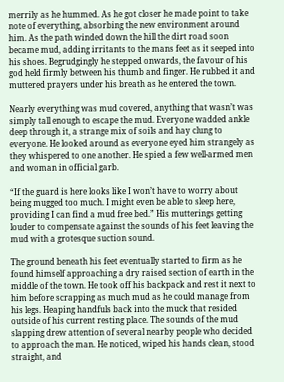merrily as he hummed. As he got closer he made point to take note of everything, absorbing the new environment around him. As the path winded down the hill the dirt road soon became mud, adding irritants to the mans feet as it seeped into his shoes. Begrudgingly he stepped onwards, the favour of his god held firmly between his thumb and finger. He rubbed it and muttered prayers under his breath as he entered the town.

Nearly everything was mud covered, anything that wasn’t was simply tall enough to escape the mud. Everyone wadded ankle deep through it, a strange mix of soils and hay clung to everyone. He looked around as everyone eyed him strangely as they whispered to one another. He spied a few well-armed men and woman in official garb.

“If the guard is here looks like I won’t have to worry about being mugged too much. I might even be able to sleep here, providing I can find a mud free bed.” His mutterings getting louder to compensate against the sounds of his feet leaving the mud with a grotesque suction sound.

The ground beneath his feet eventually started to firm as he found himself approaching a dry raised section of earth in the middle of the town. He took off his backpack and rest it next to him before scrapping as much mud as he could manage from his legs. Heaping handfuls back into the muck that resided outside of his current resting place. The sounds of the mud slapping drew attention of several nearby people who decided to approach the man. He noticed, wiped his hands clean, stood straight, and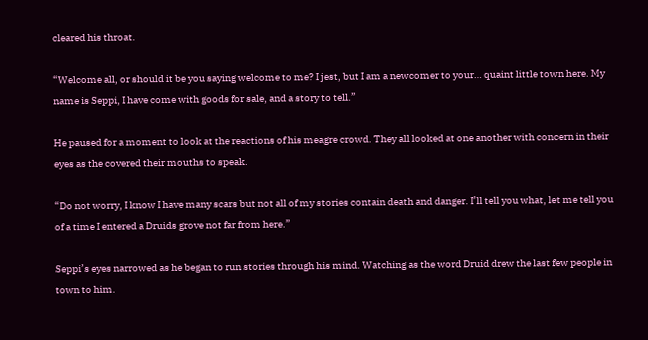cleared his throat.

“Welcome all, or should it be you saying welcome to me? I jest, but I am a newcomer to your… quaint little town here. My name is Seppi, I have come with goods for sale, and a story to tell.”

He paused for a moment to look at the reactions of his meagre crowd. They all looked at one another with concern in their eyes as the covered their mouths to speak.

“Do not worry, I know I have many scars but not all of my stories contain death and danger. I’ll tell you what, let me tell you of a time I entered a Druids grove not far from here.”

Seppi’s eyes narrowed as he began to run stories through his mind. Watching as the word Druid drew the last few people in town to him.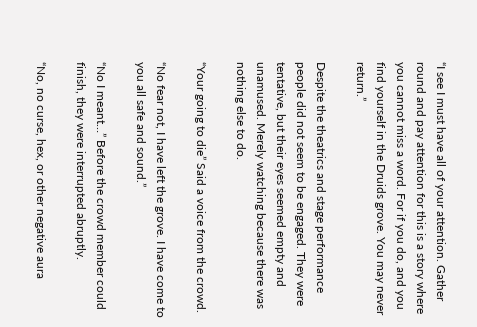“I see I must have all of your attention. Gather round and pay attention for this is a story where you cannot miss a word. For if you do, and you find yourself in the Druids grove. You may never return.”

Despite the theatrics and stage performance people did not seem to be engaged. They were tentative, but their eyes seemed empty and unamused. Merely watching because there was nothing else to do.

“Your going to die” Said a voice from the crowd.

“No fear not, I have left the grove. I have come to you all safe and sound.”

“No I meant…” Before the crowd member could finish, they were interrupted abruptly.

“No, no curse, hex, or other negative aura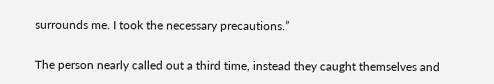surrounds me. I took the necessary precautions.”

The person nearly called out a third time, instead they caught themselves and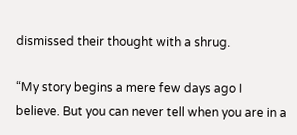dismissed their thought with a shrug.

“My story begins a mere few days ago I believe. But you can never tell when you are in a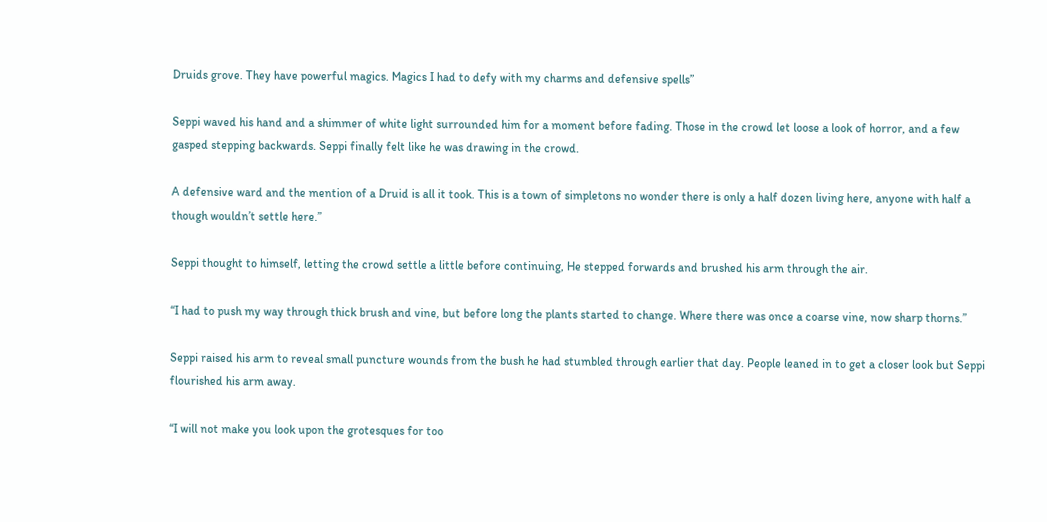Druids grove. They have powerful magics. Magics I had to defy with my charms and defensive spells”

Seppi waved his hand and a shimmer of white light surrounded him for a moment before fading. Those in the crowd let loose a look of horror, and a few gasped stepping backwards. Seppi finally felt like he was drawing in the crowd.

A defensive ward and the mention of a Druid is all it took. This is a town of simpletons no wonder there is only a half dozen living here, anyone with half a though wouldn’t settle here.”

Seppi thought to himself, letting the crowd settle a little before continuing, He stepped forwards and brushed his arm through the air.

“I had to push my way through thick brush and vine, but before long the plants started to change. Where there was once a coarse vine, now sharp thorns.”

Seppi raised his arm to reveal small puncture wounds from the bush he had stumbled through earlier that day. People leaned in to get a closer look but Seppi flourished his arm away.

“I will not make you look upon the grotesques for too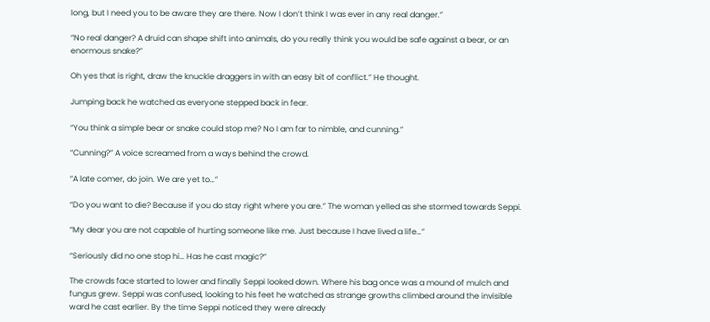long, but I need you to be aware they are there. Now I don’t think I was ever in any real danger.”

“No real danger? A druid can shape shift into animals, do you really think you would be safe against a bear, or an enormous snake?”

Oh yes that is right, draw the knuckle draggers in with an easy bit of conflict.” He thought.

Jumping back he watched as everyone stepped back in fear.

“You think a simple bear or snake could stop me? No I am far to nimble, and cunning.”

“Cunning?” A voice screamed from a ways behind the crowd.

“A late comer, do join. We are yet to…”

“Do you want to die? Because if you do stay right where you are.” The woman yelled as she stormed towards Seppi.

“My dear you are not capable of hurting someone like me. Just because I have lived a life…”

“Seriously did no one stop hi… Has he cast magic?”

The crowds face started to lower and finally Seppi looked down. Where his bag once was a mound of mulch and fungus grew. Seppi was confused, looking to his feet he watched as strange growths climbed around the invisible ward he cast earlier. By the time Seppi noticed they were already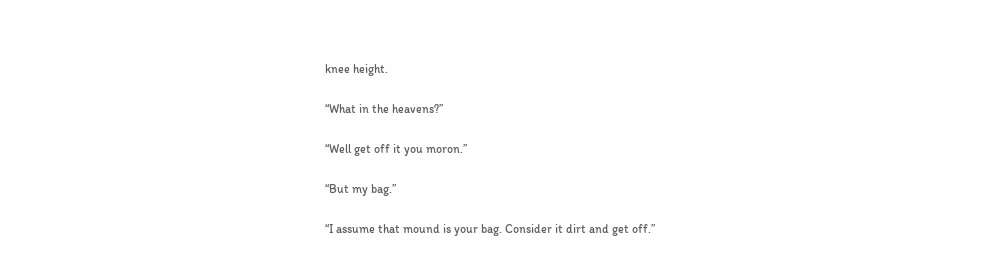knee height.

“What in the heavens?”

“Well get off it you moron.”

“But my bag.”

“I assume that mound is your bag. Consider it dirt and get off.”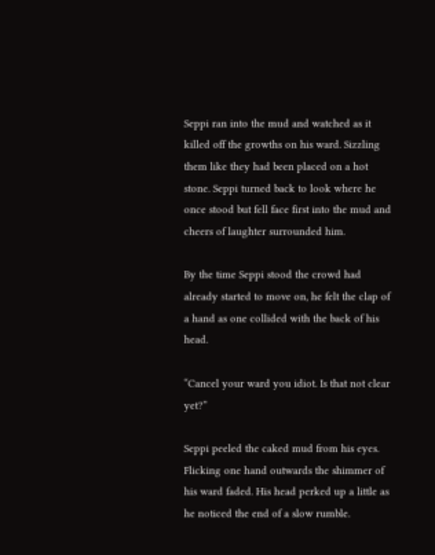Seppi ran into the mud and watched as it killed off the growths on his ward. Sizzling them like they had been placed on a hot stone. Seppi turned back to look where he once stood but fell face first into the mud and cheers of laughter surrounded him.

By the time Seppi stood the crowd had already started to move on, he felt the clap of a hand as one collided with the back of his head.

“Cancel your ward you idiot. Is that not clear yet?”

Seppi peeled the caked mud from his eyes. Flicking one hand outwards the shimmer of his ward faded. His head perked up a little as he noticed the end of a slow rumble.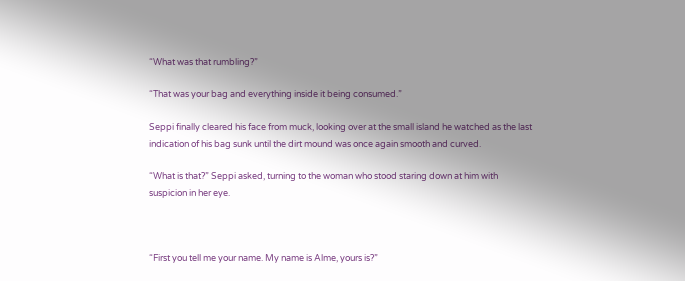“What was that rumbling?”

“That was your bag and everything inside it being consumed.”

Seppi finally cleared his face from muck, looking over at the small island he watched as the last indication of his bag sunk until the dirt mound was once again smooth and curved.

“What is that?” Seppi asked, turning to the woman who stood staring down at him with suspicion in her eye.



“First you tell me your name. My name is Alme, yours is?”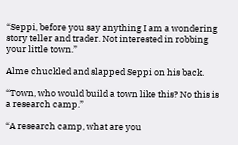“Seppi, before you say anything I am a wondering story teller and trader. Not interested in robbing your little town.”

Alme chuckled and slapped Seppi on his back.

“Town, who would build a town like this? No this is a research camp.”

“A research camp, what are you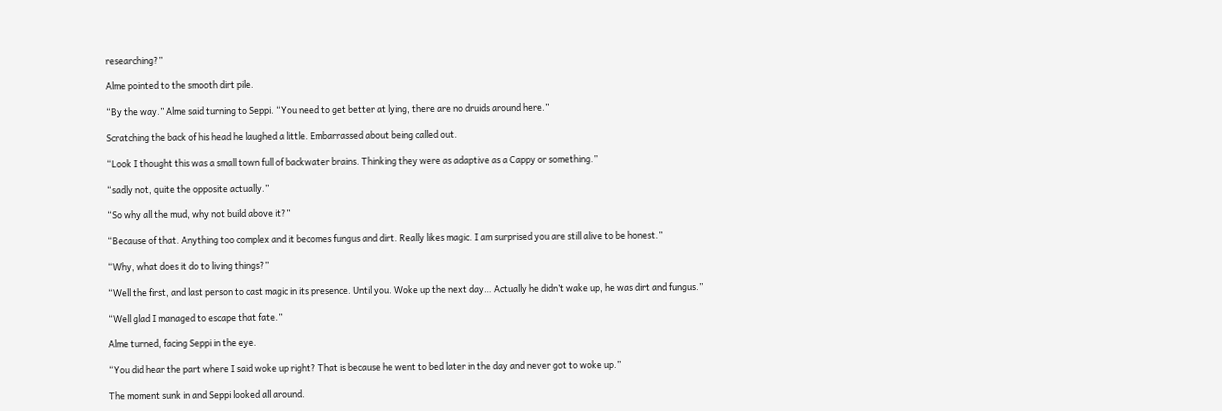researching?”

Alme pointed to the smooth dirt pile.

“By the way.” Alme said turning to Seppi. “You need to get better at lying, there are no druids around here.”

Scratching the back of his head he laughed a little. Embarrassed about being called out.

“Look I thought this was a small town full of backwater brains. Thinking they were as adaptive as a Cappy or something.”

“sadly not, quite the opposite actually.”

“So why all the mud, why not build above it?”

“Because of that. Anything too complex and it becomes fungus and dirt. Really likes magic. I am surprised you are still alive to be honest.”

“Why, what does it do to living things?”

“Well the first, and last person to cast magic in its presence. Until you. Woke up the next day… Actually he didn’t wake up, he was dirt and fungus.”

“Well glad I managed to escape that fate.”

Alme turned, facing Seppi in the eye.

“You did hear the part where I said woke up right? That is because he went to bed later in the day and never got to woke up.”

The moment sunk in and Seppi looked all around.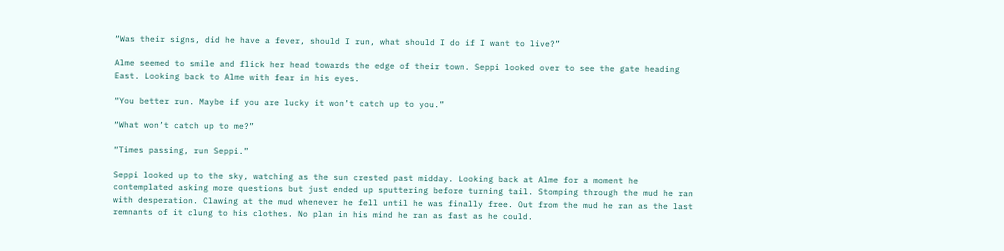“Was their signs, did he have a fever, should I run, what should I do if I want to live?”

Alme seemed to smile and flick her head towards the edge of their town. Seppi looked over to see the gate heading East. Looking back to Alme with fear in his eyes.

“You better run. Maybe if you are lucky it won’t catch up to you.”

“What won’t catch up to me?”

“Times passing, run Seppi.”

Seppi looked up to the sky, watching as the sun crested past midday. Looking back at Alme for a moment he contemplated asking more questions but just ended up sputtering before turning tail. Stomping through the mud he ran with desperation. Clawing at the mud whenever he fell until he was finally free. Out from the mud he ran as the last remnants of it clung to his clothes. No plan in his mind he ran as fast as he could.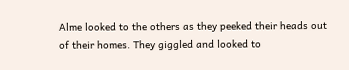Alme looked to the others as they peeked their heads out of their homes. They giggled and looked to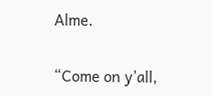Alme.

“Come on y’all,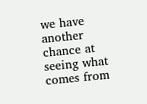we have another chance at seeing what comes from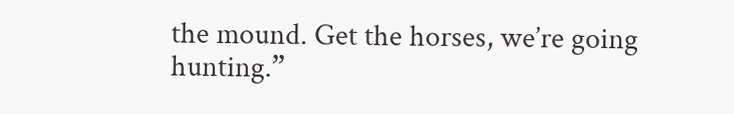the mound. Get the horses, we’re going hunting.”